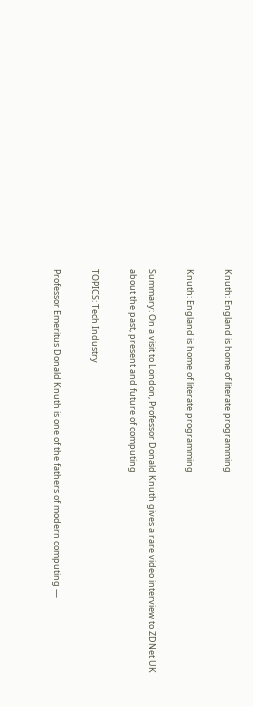Knuth: England is home of literate programming

Knuth: England is home of literate programming

Summary: On a visit to London, Professor Donald Knuth gives a rare video interview to ZDNet UK about the past, present and future of computing

TOPICS: Tech Industry

Professor Emeritus Donald Knuth is one of the fathers of modern computing —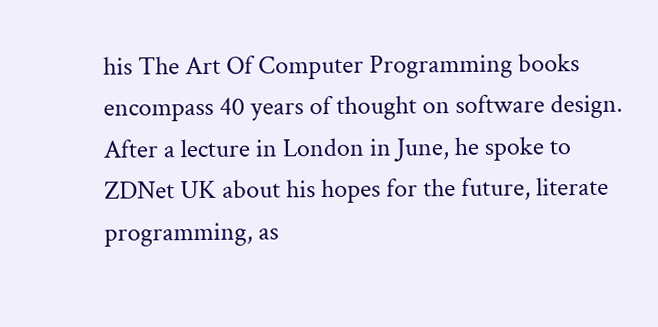his The Art Of Computer Programming books encompass 40 years of thought on software design. After a lecture in London in June, he spoke to ZDNet UK about his hopes for the future, literate programming, as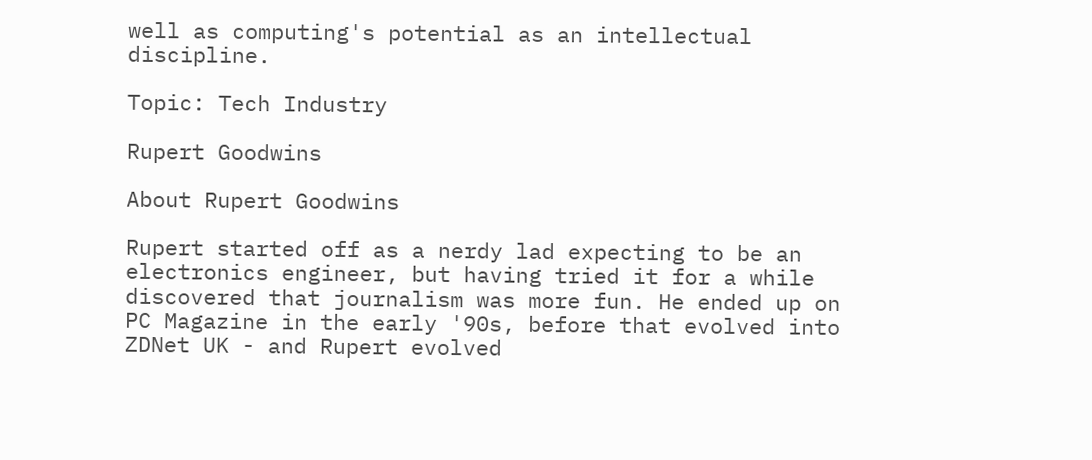well as computing's potential as an intellectual discipline.

Topic: Tech Industry

Rupert Goodwins

About Rupert Goodwins

Rupert started off as a nerdy lad expecting to be an electronics engineer, but having tried it for a while discovered that journalism was more fun. He ended up on PC Magazine in the early '90s, before that evolved into ZDNet UK - and Rupert evolved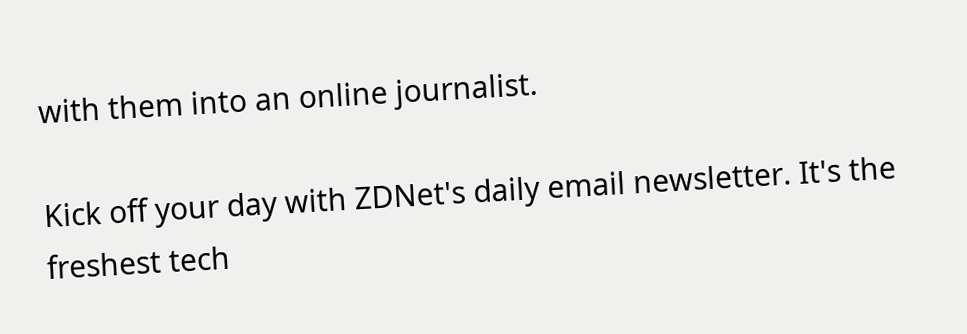with them into an online journalist.

Kick off your day with ZDNet's daily email newsletter. It's the freshest tech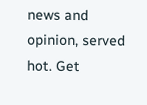news and opinion, served hot. Get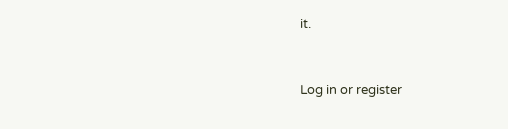it.


Log in or register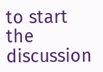to start the discussion